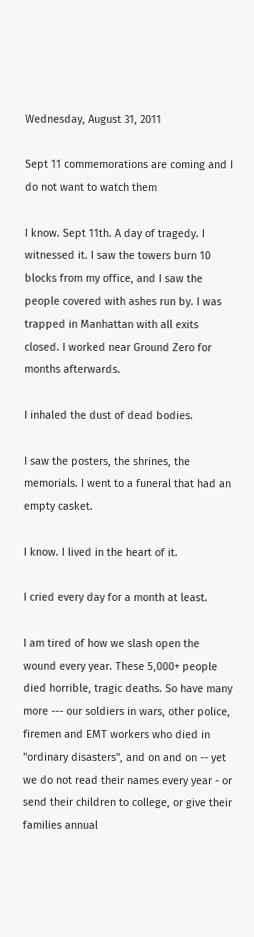Wednesday, August 31, 2011

Sept 11 commemorations are coming and I do not want to watch them

I know. Sept 11th. A day of tragedy. I witnessed it. I saw the towers burn 10 blocks from my office, and I saw the people covered with ashes run by. I was trapped in Manhattan with all exits closed. I worked near Ground Zero for months afterwards.

I inhaled the dust of dead bodies.

I saw the posters, the shrines, the memorials. I went to a funeral that had an empty casket.

I know. I lived in the heart of it.

I cried every day for a month at least.

I am tired of how we slash open the wound every year. These 5,000+ people died horrible, tragic deaths. So have many more --- our soldiers in wars, other police, firemen and EMT workers who died in "ordinary disasters", and on and on -- yet we do not read their names every year - or send their children to college, or give their families annual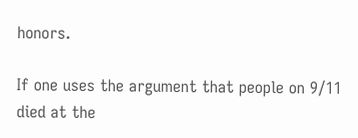honors.

If one uses the argument that people on 9/11 died at the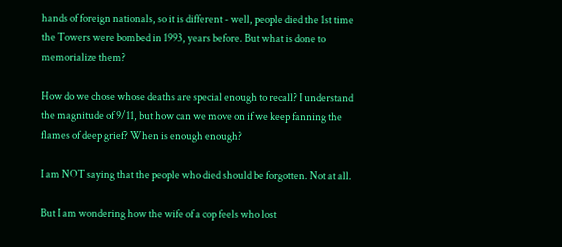hands of foreign nationals, so it is different - well, people died the 1st time the Towers were bombed in 1993, years before. But what is done to memorialize them?

How do we chose whose deaths are special enough to recall? I understand the magnitude of 9/11, but how can we move on if we keep fanning the flames of deep grief? When is enough enough?

I am NOT saying that the people who died should be forgotten. Not at all.

But I am wondering how the wife of a cop feels who lost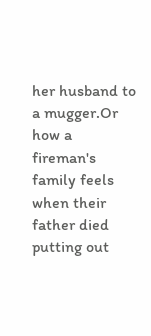her husband to a mugger.Or how a fireman's family feels when their father died putting out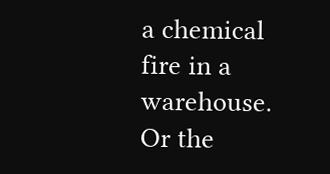a chemical fire in a warehouse. Or the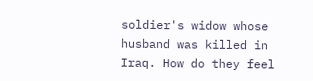soldier's widow whose husband was killed in Iraq. How do they feel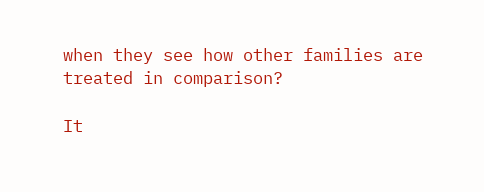when they see how other families are treated in comparison?

It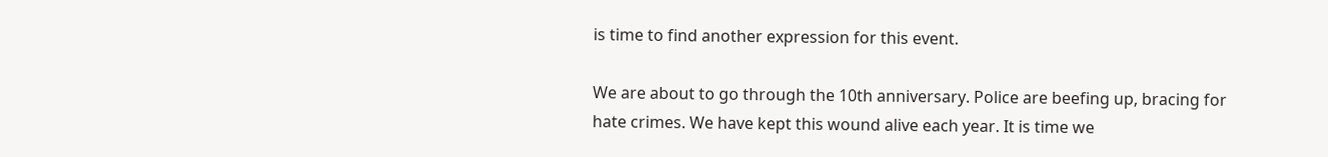is time to find another expression for this event.

We are about to go through the 10th anniversary. Police are beefing up, bracing for hate crimes. We have kept this wound alive each year. It is time we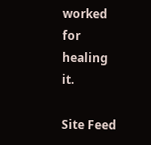worked for healing it.

Site Feed